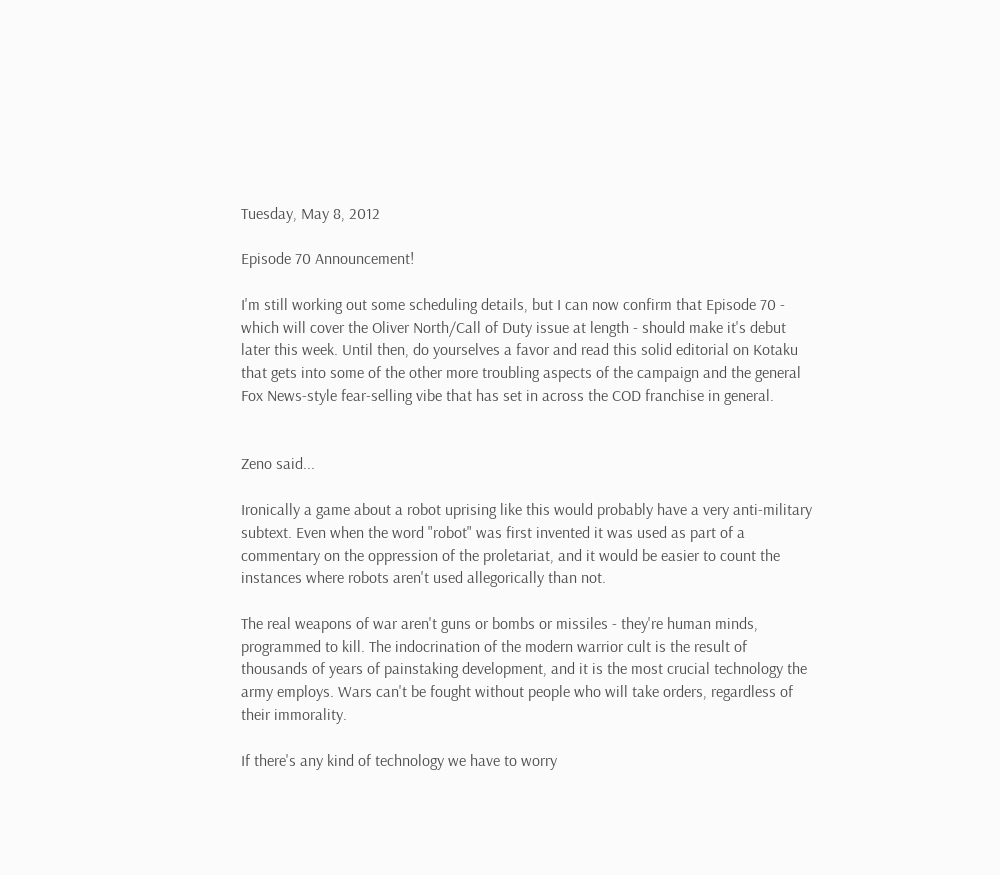Tuesday, May 8, 2012

Episode 70 Announcement!

I'm still working out some scheduling details, but I can now confirm that Episode 70 - which will cover the Oliver North/Call of Duty issue at length - should make it's debut later this week. Until then, do yourselves a favor and read this solid editorial on Kotaku that gets into some of the other more troubling aspects of the campaign and the general Fox News-style fear-selling vibe that has set in across the COD franchise in general.


Zeno said...

Ironically a game about a robot uprising like this would probably have a very anti-military subtext. Even when the word "robot" was first invented it was used as part of a commentary on the oppression of the proletariat, and it would be easier to count the instances where robots aren't used allegorically than not.

The real weapons of war aren't guns or bombs or missiles - they're human minds, programmed to kill. The indocrination of the modern warrior cult is the result of thousands of years of painstaking development, and it is the most crucial technology the army employs. Wars can't be fought without people who will take orders, regardless of their immorality.

If there's any kind of technology we have to worry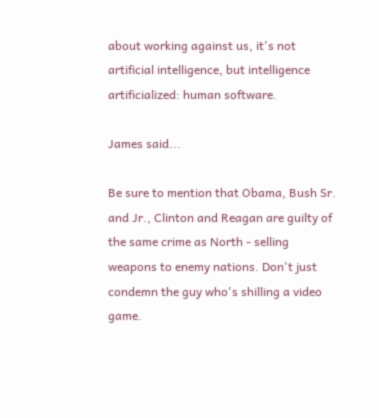about working against us, it's not artificial intelligence, but intelligence artificialized: human software.

James said...

Be sure to mention that Obama, Bush Sr. and Jr., Clinton and Reagan are guilty of the same crime as North - selling weapons to enemy nations. Don't just condemn the guy who's shilling a video game.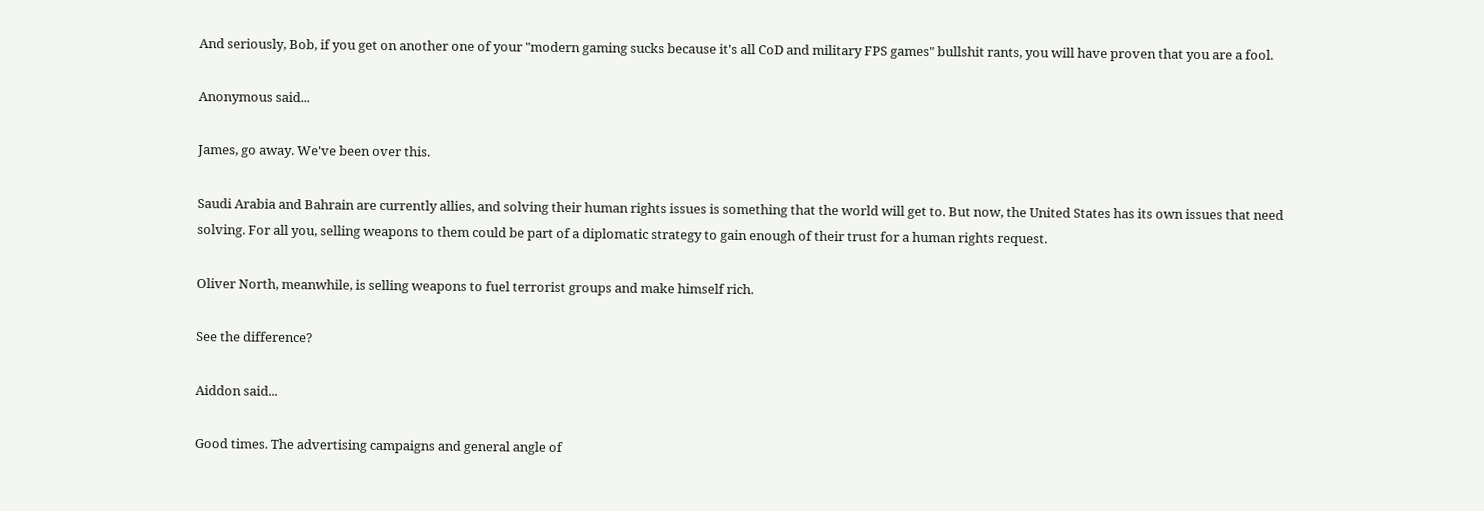And seriously, Bob, if you get on another one of your "modern gaming sucks because it's all CoD and military FPS games" bullshit rants, you will have proven that you are a fool.

Anonymous said...

James, go away. We've been over this.

Saudi Arabia and Bahrain are currently allies, and solving their human rights issues is something that the world will get to. But now, the United States has its own issues that need solving. For all you, selling weapons to them could be part of a diplomatic strategy to gain enough of their trust for a human rights request.

Oliver North, meanwhile, is selling weapons to fuel terrorist groups and make himself rich.

See the difference?

Aiddon said...

Good times. The advertising campaigns and general angle of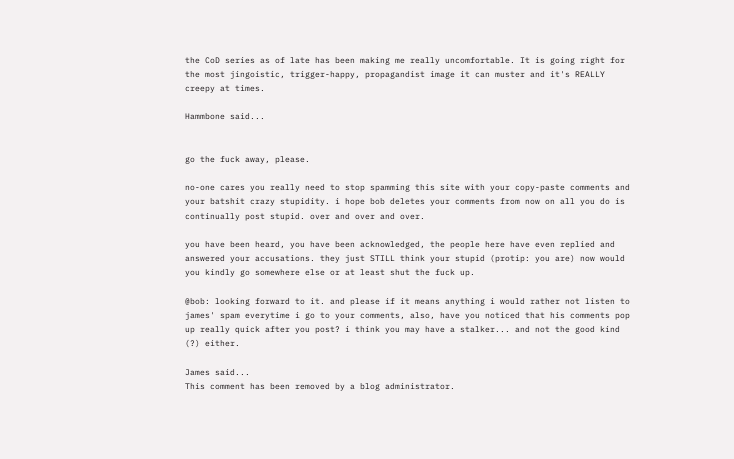the CoD series as of late has been making me really uncomfortable. It is going right for the most jingoistic, trigger-happy, propagandist image it can muster and it's REALLY creepy at times.

Hammbone said...


go the fuck away, please.

no-one cares you really need to stop spamming this site with your copy-paste comments and your batshit crazy stupidity. i hope bob deletes your comments from now on all you do is continually post stupid. over and over and over.

you have been heard, you have been acknowledged, the people here have even replied and answered your accusations. they just STILL think your stupid (protip: you are) now would you kindly go somewhere else or at least shut the fuck up.

@bob: looking forward to it. and please if it means anything i would rather not listen to james' spam everytime i go to your comments, also, have you noticed that his comments pop up really quick after you post? i think you may have a stalker... and not the good kind (?) either.

James said...
This comment has been removed by a blog administrator.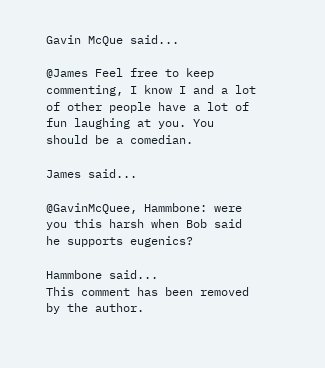Gavin McQue said...

@James Feel free to keep commenting, I know I and a lot of other people have a lot of fun laughing at you. You should be a comedian.

James said...

@GavinMcQuee, Hammbone: were you this harsh when Bob said he supports eugenics?

Hammbone said...
This comment has been removed by the author.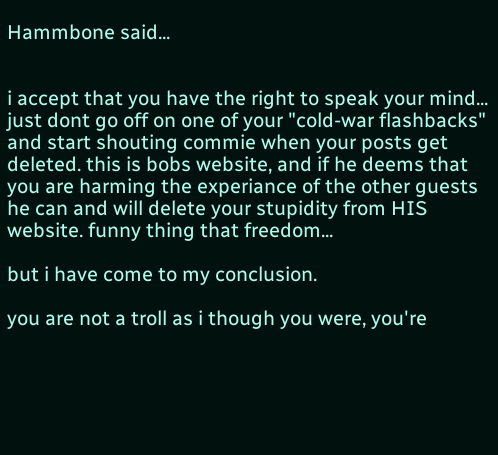Hammbone said...


i accept that you have the right to speak your mind... just dont go off on one of your "cold-war flashbacks" and start shouting commie when your posts get deleted. this is bobs website, and if he deems that you are harming the experiance of the other guests he can and will delete your stupidity from HIS website. funny thing that freedom...

but i have come to my conclusion.

you are not a troll as i though you were, you're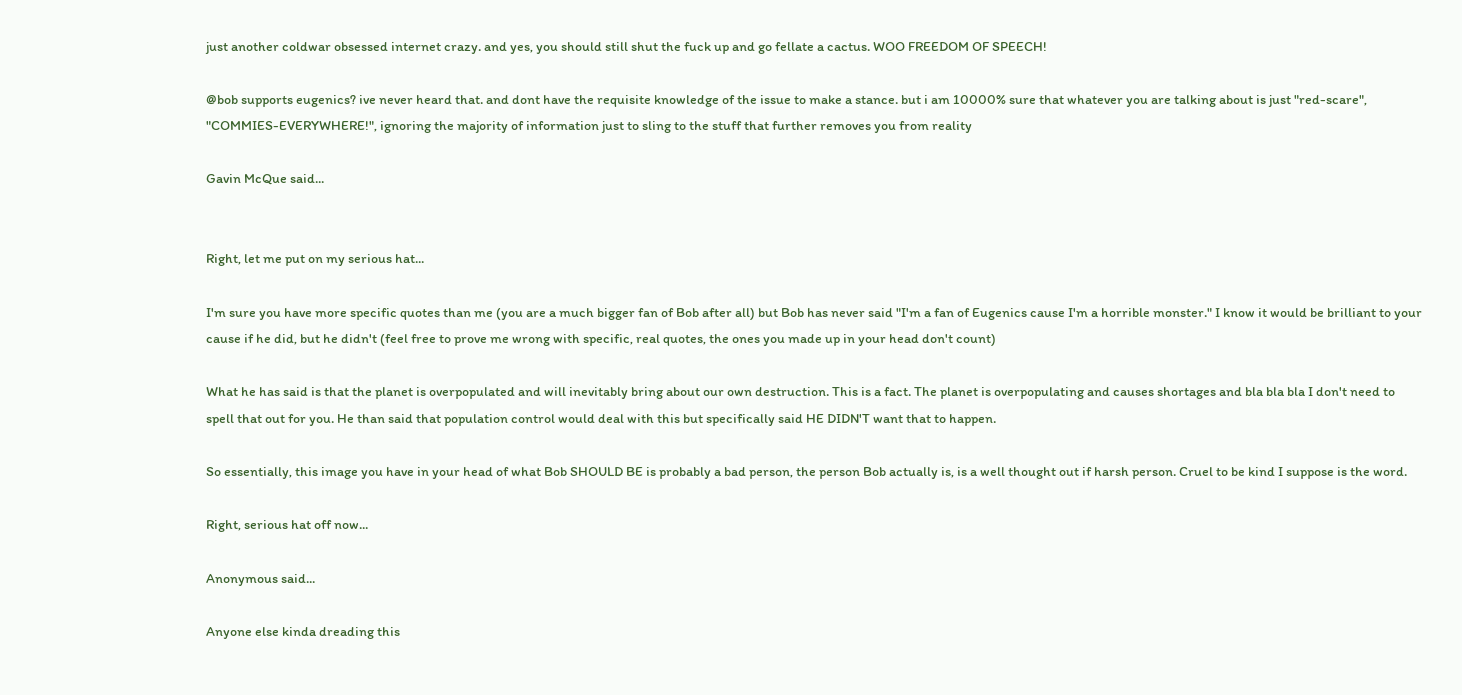just another coldwar obsessed internet crazy. and yes, you should still shut the fuck up and go fellate a cactus. WOO FREEDOM OF SPEECH!

@bob supports eugenics? ive never heard that. and dont have the requisite knowledge of the issue to make a stance. but i am 10000% sure that whatever you are talking about is just "red-scare", "COMMIES-EVERYWHERE!", ignoring the majority of information just to sling to the stuff that further removes you from reality

Gavin McQue said...


Right, let me put on my serious hat...

I'm sure you have more specific quotes than me (you are a much bigger fan of Bob after all) but Bob has never said "I'm a fan of Eugenics cause I'm a horrible monster." I know it would be brilliant to your cause if he did, but he didn't (feel free to prove me wrong with specific, real quotes, the ones you made up in your head don't count)

What he has said is that the planet is overpopulated and will inevitably bring about our own destruction. This is a fact. The planet is overpopulating and causes shortages and bla bla bla I don't need to spell that out for you. He than said that population control would deal with this but specifically said HE DIDN'T want that to happen.

So essentially, this image you have in your head of what Bob SHOULD BE is probably a bad person, the person Bob actually is, is a well thought out if harsh person. Cruel to be kind I suppose is the word.

Right, serious hat off now...

Anonymous said...

Anyone else kinda dreading this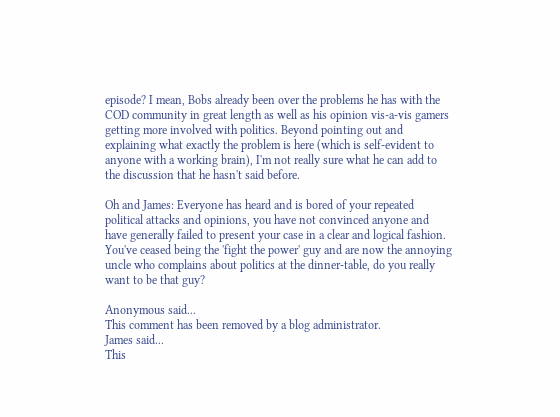episode? I mean, Bobs already been over the problems he has with the COD community in great length as well as his opinion vis-a-vis gamers getting more involved with politics. Beyond pointing out and explaining what exactly the problem is here (which is self-evident to anyone with a working brain), I'm not really sure what he can add to the discussion that he hasn't said before.

Oh and James: Everyone has heard and is bored of your repeated political attacks and opinions, you have not convinced anyone and have generally failed to present your case in a clear and logical fashion. You've ceased being the 'fight the power' guy and are now the annoying uncle who complains about politics at the dinner-table, do you really want to be that guy?

Anonymous said...
This comment has been removed by a blog administrator.
James said...
This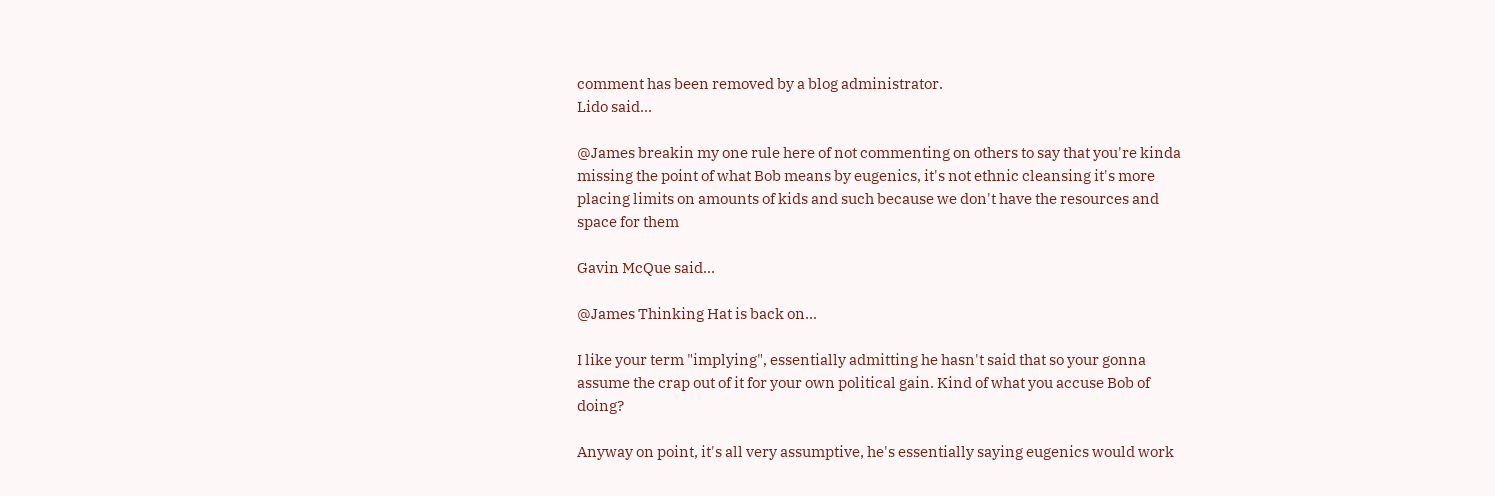comment has been removed by a blog administrator.
Lido said...

@James breakin my one rule here of not commenting on others to say that you're kinda missing the point of what Bob means by eugenics, it's not ethnic cleansing it's more placing limits on amounts of kids and such because we don't have the resources and space for them

Gavin McQue said...

@James Thinking Hat is back on...

I like your term "implying", essentially admitting he hasn't said that so your gonna assume the crap out of it for your own political gain. Kind of what you accuse Bob of doing?

Anyway on point, it's all very assumptive, he's essentially saying eugenics would work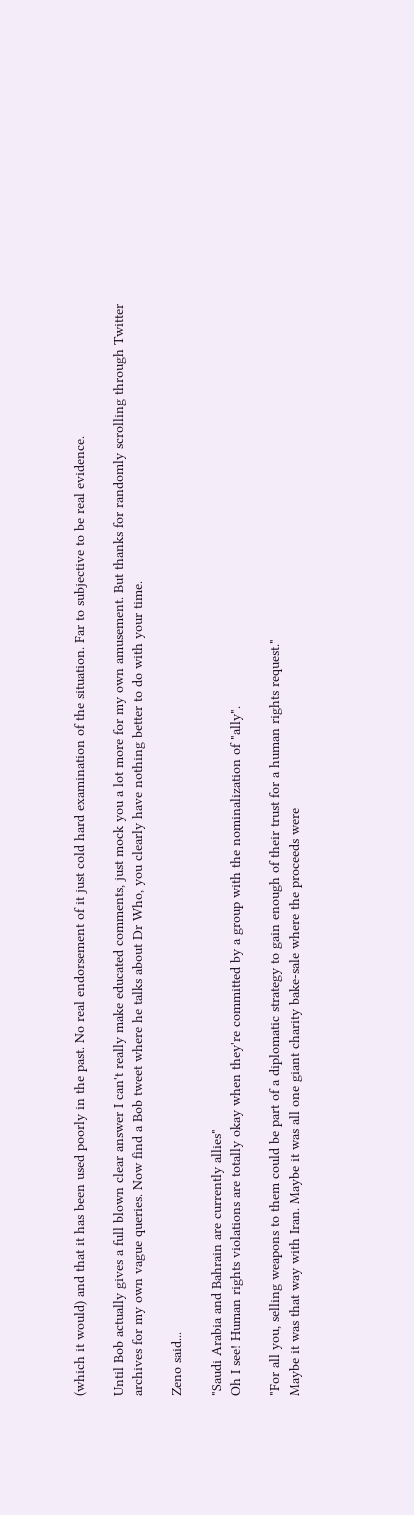(which it would) and that it has been used poorly in the past. No real endorsement of it just cold hard examination of the situation. Far to subjective to be real evidence.

Until Bob actually gives a full blown clear answer I can't really make educated comments, just mock you a lot more for my own amusement. But thanks for randomly scrolling through Twitter archives for my own vague queries. Now find a Bob tweet where he talks about Dr Who, you clearly have nothing better to do with your time.

Zeno said...

"Saudi Arabia and Bahrain are currently allies"
Oh I see! Human rights violations are totally okay when they're committed by a group with the nominalization of "ally".

"For all you, selling weapons to them could be part of a diplomatic strategy to gain enough of their trust for a human rights request."
Maybe it was that way with Iran. Maybe it was all one giant charity bake-sale where the proceeds were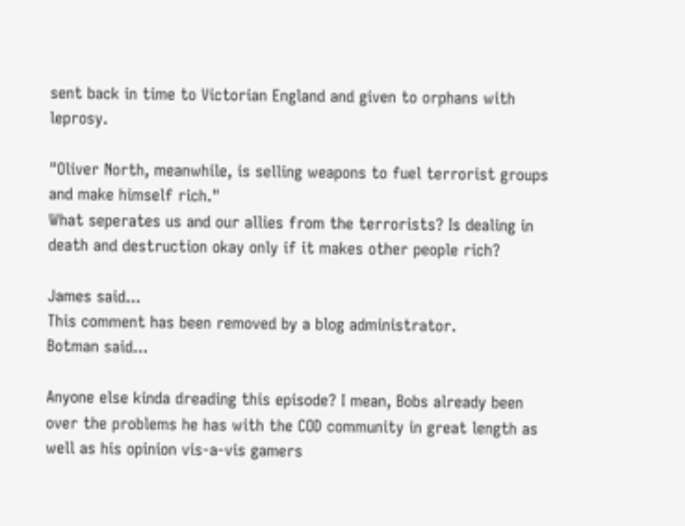sent back in time to Victorian England and given to orphans with leprosy.

"Oliver North, meanwhile, is selling weapons to fuel terrorist groups and make himself rich."
What seperates us and our allies from the terrorists? Is dealing in death and destruction okay only if it makes other people rich?

James said...
This comment has been removed by a blog administrator.
Botman said...

Anyone else kinda dreading this episode? I mean, Bobs already been over the problems he has with the COD community in great length as well as his opinion vis-a-vis gamers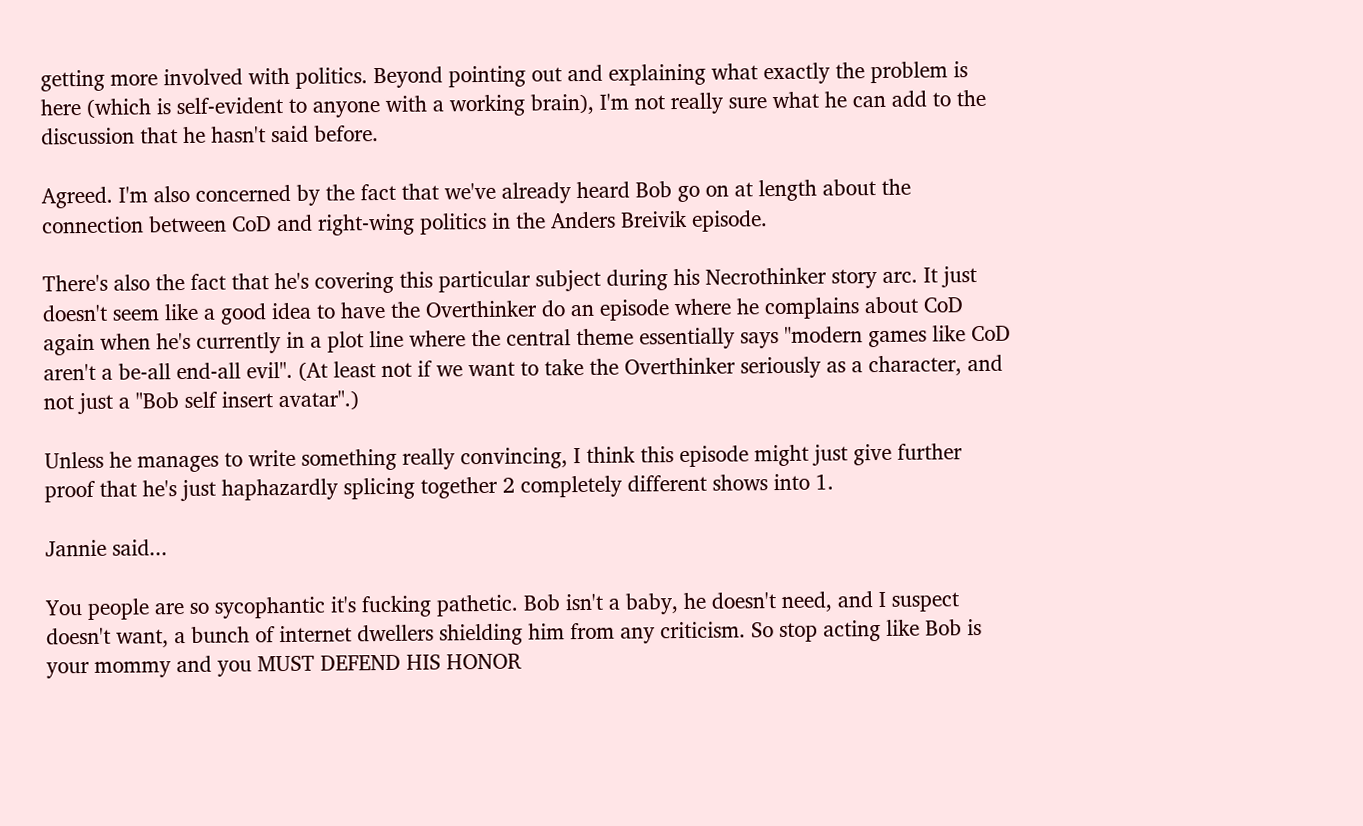getting more involved with politics. Beyond pointing out and explaining what exactly the problem is here (which is self-evident to anyone with a working brain), I'm not really sure what he can add to the discussion that he hasn't said before.

Agreed. I'm also concerned by the fact that we've already heard Bob go on at length about the connection between CoD and right-wing politics in the Anders Breivik episode.

There's also the fact that he's covering this particular subject during his Necrothinker story arc. It just doesn't seem like a good idea to have the Overthinker do an episode where he complains about CoD again when he's currently in a plot line where the central theme essentially says "modern games like CoD aren't a be-all end-all evil". (At least not if we want to take the Overthinker seriously as a character, and not just a "Bob self insert avatar".)

Unless he manages to write something really convincing, I think this episode might just give further proof that he's just haphazardly splicing together 2 completely different shows into 1.

Jannie said...

You people are so sycophantic it's fucking pathetic. Bob isn't a baby, he doesn't need, and I suspect doesn't want, a bunch of internet dwellers shielding him from any criticism. So stop acting like Bob is your mommy and you MUST DEFEND HIS HONOR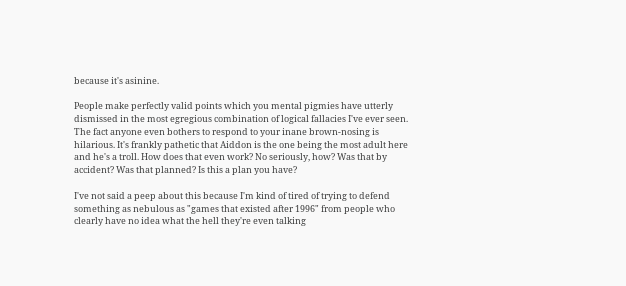because it's asinine.

People make perfectly valid points which you mental pigmies have utterly dismissed in the most egregious combination of logical fallacies I've ever seen. The fact anyone even bothers to respond to your inane brown-nosing is hilarious. It's frankly pathetic that Aiddon is the one being the most adult here and he's a troll. How does that even work? No seriously, how? Was that by accident? Was that planned? Is this a plan you have?

I've not said a peep about this because I'm kind of tired of trying to defend something as nebulous as "games that existed after 1996" from people who clearly have no idea what the hell they're even talking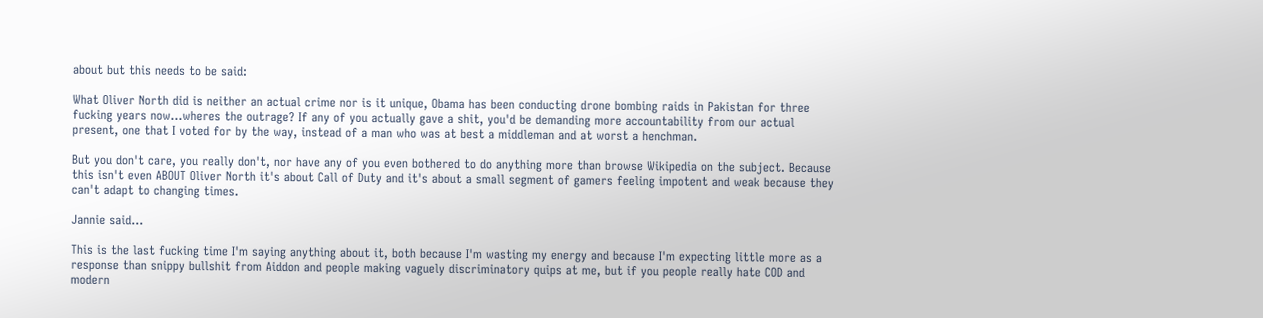about but this needs to be said:

What Oliver North did is neither an actual crime nor is it unique, Obama has been conducting drone bombing raids in Pakistan for three fucking years now...wheres the outrage? If any of you actually gave a shit, you'd be demanding more accountability from our actual present, one that I voted for by the way, instead of a man who was at best a middleman and at worst a henchman.

But you don't care, you really don't, nor have any of you even bothered to do anything more than browse Wikipedia on the subject. Because this isn't even ABOUT Oliver North it's about Call of Duty and it's about a small segment of gamers feeling impotent and weak because they can't adapt to changing times.

Jannie said...

This is the last fucking time I'm saying anything about it, both because I'm wasting my energy and because I'm expecting little more as a response than snippy bullshit from Aiddon and people making vaguely discriminatory quips at me, but if you people really hate COD and modern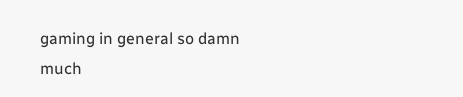gaming in general so damn much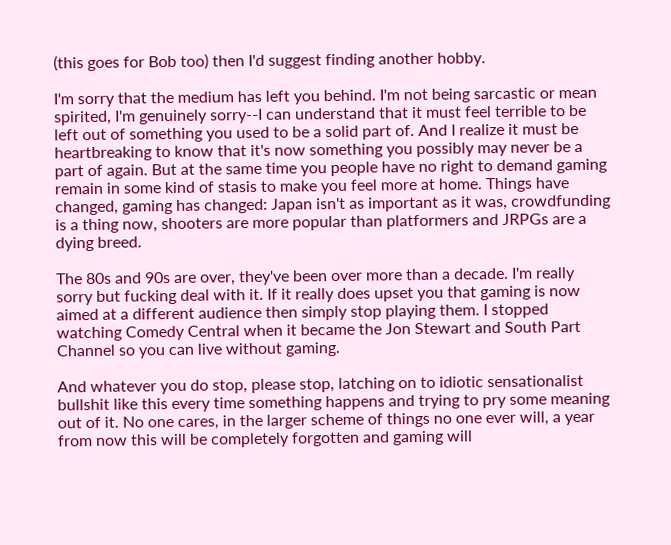(this goes for Bob too) then I'd suggest finding another hobby.

I'm sorry that the medium has left you behind. I'm not being sarcastic or mean spirited, I'm genuinely sorry--I can understand that it must feel terrible to be left out of something you used to be a solid part of. And I realize it must be heartbreaking to know that it's now something you possibly may never be a part of again. But at the same time you people have no right to demand gaming remain in some kind of stasis to make you feel more at home. Things have changed, gaming has changed: Japan isn't as important as it was, crowdfunding is a thing now, shooters are more popular than platformers and JRPGs are a dying breed.

The 80s and 90s are over, they've been over more than a decade. I'm really sorry but fucking deal with it. If it really does upset you that gaming is now aimed at a different audience then simply stop playing them. I stopped watching Comedy Central when it became the Jon Stewart and South Part Channel so you can live without gaming.

And whatever you do stop, please stop, latching on to idiotic sensationalist bullshit like this every time something happens and trying to pry some meaning out of it. No one cares, in the larger scheme of things no one ever will, a year from now this will be completely forgotten and gaming will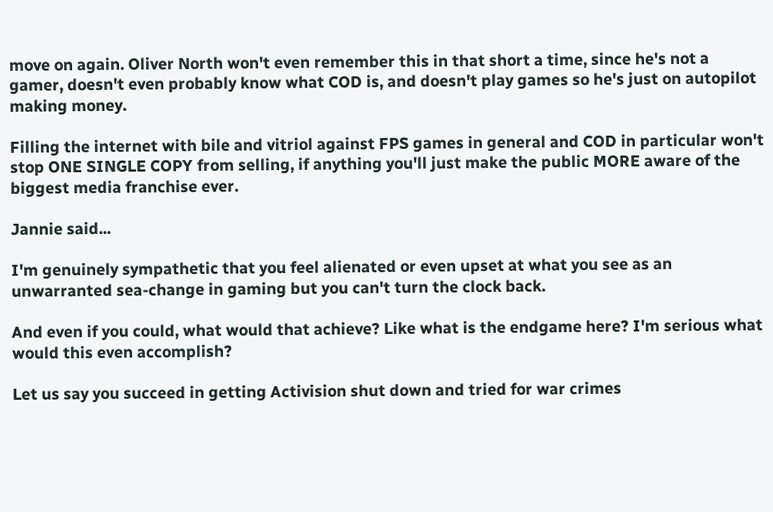move on again. Oliver North won't even remember this in that short a time, since he's not a gamer, doesn't even probably know what COD is, and doesn't play games so he's just on autopilot making money.

Filling the internet with bile and vitriol against FPS games in general and COD in particular won't stop ONE SINGLE COPY from selling, if anything you'll just make the public MORE aware of the biggest media franchise ever.

Jannie said...

I'm genuinely sympathetic that you feel alienated or even upset at what you see as an unwarranted sea-change in gaming but you can't turn the clock back.

And even if you could, what would that achieve? Like what is the endgame here? I'm serious what would this even accomplish?

Let us say you succeed in getting Activision shut down and tried for war crimes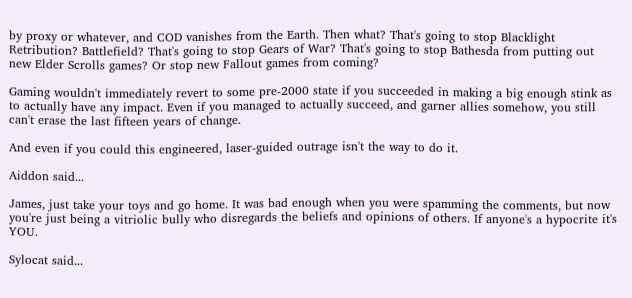by proxy or whatever, and COD vanishes from the Earth. Then what? That's going to stop Blacklight Retribution? Battlefield? That's going to stop Gears of War? That's going to stop Bathesda from putting out new Elder Scrolls games? Or stop new Fallout games from coming?

Gaming wouldn't immediately revert to some pre-2000 state if you succeeded in making a big enough stink as to actually have any impact. Even if you managed to actually succeed, and garner allies somehow, you still can't erase the last fifteen years of change.

And even if you could this engineered, laser-guided outrage isn't the way to do it.

Aiddon said...

James, just take your toys and go home. It was bad enough when you were spamming the comments, but now you're just being a vitriolic bully who disregards the beliefs and opinions of others. If anyone's a hypocrite it's YOU.

Sylocat said...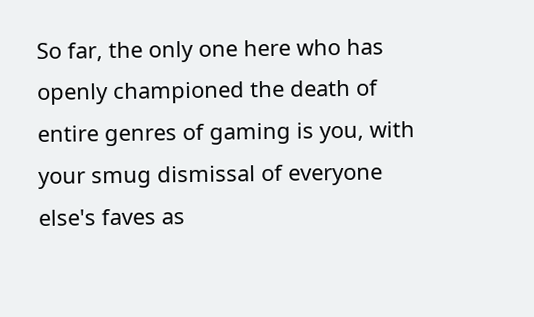So far, the only one here who has openly championed the death of entire genres of gaming is you, with your smug dismissal of everyone else's faves as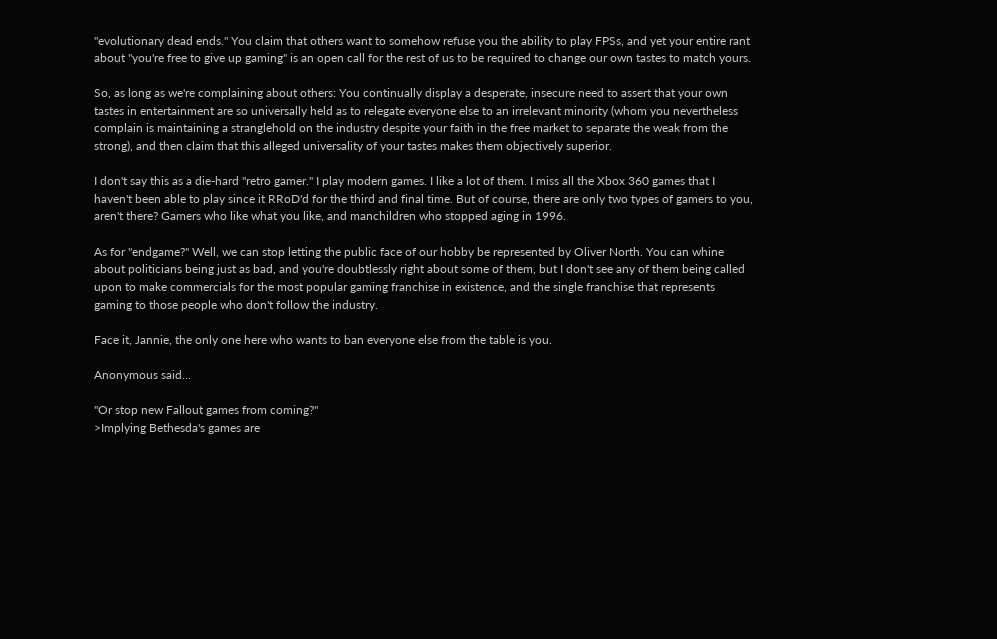"evolutionary dead ends." You claim that others want to somehow refuse you the ability to play FPSs, and yet your entire rant about "you're free to give up gaming" is an open call for the rest of us to be required to change our own tastes to match yours.

So, as long as we're complaining about others: You continually display a desperate, insecure need to assert that your own tastes in entertainment are so universally held as to relegate everyone else to an irrelevant minority (whom you nevertheless complain is maintaining a stranglehold on the industry despite your faith in the free market to separate the weak from the strong), and then claim that this alleged universality of your tastes makes them objectively superior.

I don't say this as a die-hard "retro gamer." I play modern games. I like a lot of them. I miss all the Xbox 360 games that I haven't been able to play since it RRoD'd for the third and final time. But of course, there are only two types of gamers to you, aren't there? Gamers who like what you like, and manchildren who stopped aging in 1996.

As for "endgame?" Well, we can stop letting the public face of our hobby be represented by Oliver North. You can whine about politicians being just as bad, and you're doubtlessly right about some of them, but I don't see any of them being called upon to make commercials for the most popular gaming franchise in existence, and the single franchise that represents gaming to those people who don't follow the industry.

Face it, Jannie, the only one here who wants to ban everyone else from the table is you.

Anonymous said...

"Or stop new Fallout games from coming?"
>Implying Bethesda's games are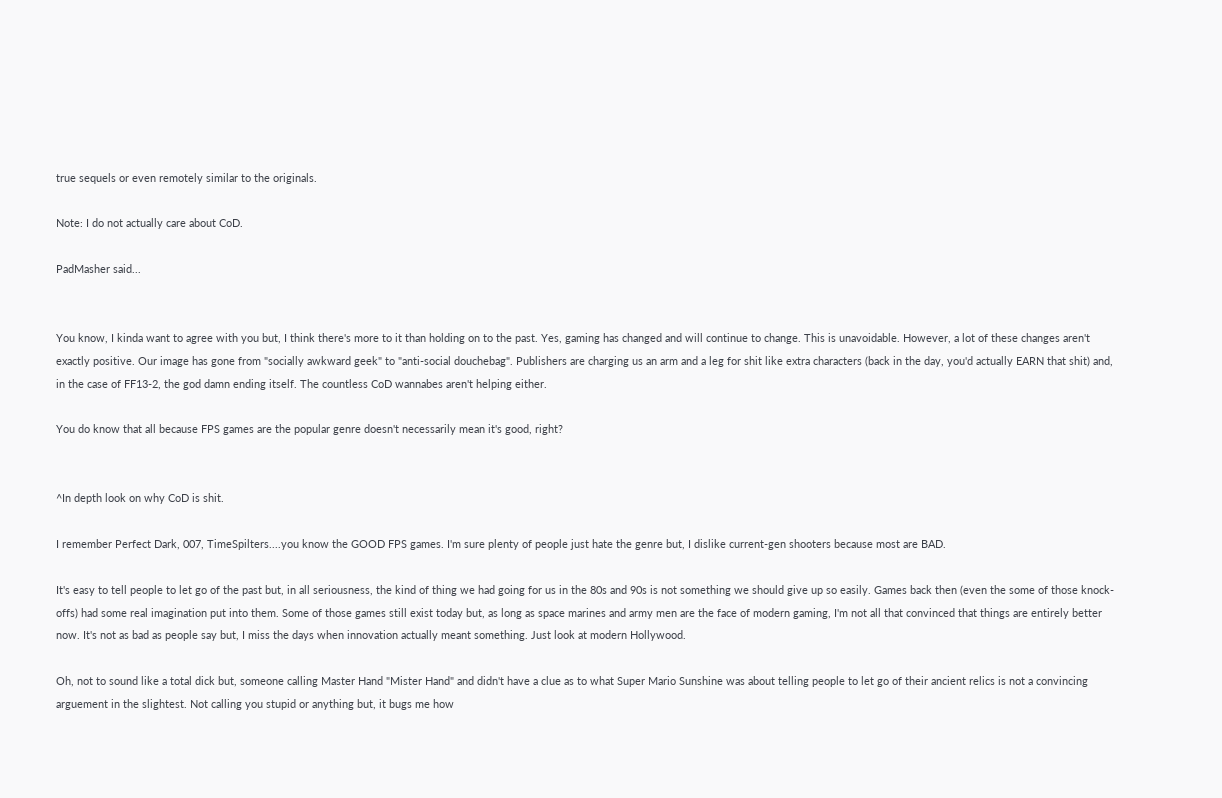true sequels or even remotely similar to the originals.

Note: I do not actually care about CoD.

PadMasher said...


You know, I kinda want to agree with you but, I think there's more to it than holding on to the past. Yes, gaming has changed and will continue to change. This is unavoidable. However, a lot of these changes aren't exactly positive. Our image has gone from "socially awkward geek" to "anti-social douchebag". Publishers are charging us an arm and a leg for shit like extra characters (back in the day, you'd actually EARN that shit) and, in the case of FF13-2, the god damn ending itself. The countless CoD wannabes aren't helping either.

You do know that all because FPS games are the popular genre doesn't necessarily mean it's good, right?


^In depth look on why CoD is shit.

I remember Perfect Dark, 007, TimeSpilters....you know the GOOD FPS games. I'm sure plenty of people just hate the genre but, I dislike current-gen shooters because most are BAD.

It's easy to tell people to let go of the past but, in all seriousness, the kind of thing we had going for us in the 80s and 90s is not something we should give up so easily. Games back then (even the some of those knock-offs) had some real imagination put into them. Some of those games still exist today but, as long as space marines and army men are the face of modern gaming, I'm not all that convinced that things are entirely better now. It's not as bad as people say but, I miss the days when innovation actually meant something. Just look at modern Hollywood.

Oh, not to sound like a total dick but, someone calling Master Hand "Mister Hand" and didn't have a clue as to what Super Mario Sunshine was about telling people to let go of their ancient relics is not a convincing arguement in the slightest. Not calling you stupid or anything but, it bugs me how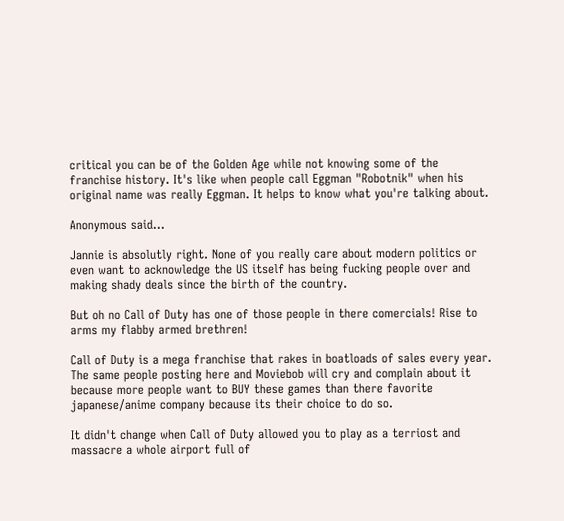critical you can be of the Golden Age while not knowing some of the franchise history. It's like when people call Eggman "Robotnik" when his original name was really Eggman. It helps to know what you're talking about.

Anonymous said...

Jannie is absolutly right. None of you really care about modern politics or even want to acknowledge the US itself has being fucking people over and making shady deals since the birth of the country.

But oh no Call of Duty has one of those people in there comercials! Rise to arms my flabby armed brethren!

Call of Duty is a mega franchise that rakes in boatloads of sales every year. The same people posting here and Moviebob will cry and complain about it because more people want to BUY these games than there favorite japanese/anime company because its their choice to do so.

It didn't change when Call of Duty allowed you to play as a terriost and massacre a whole airport full of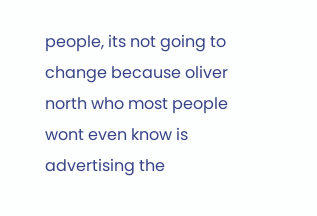people, its not going to change because oliver north who most people wont even know is advertising the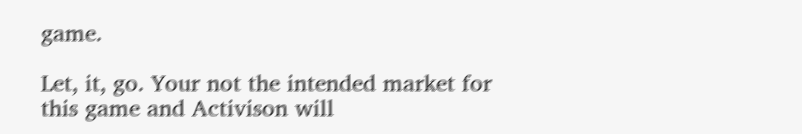game.

Let, it, go. Your not the intended market for this game and Activison will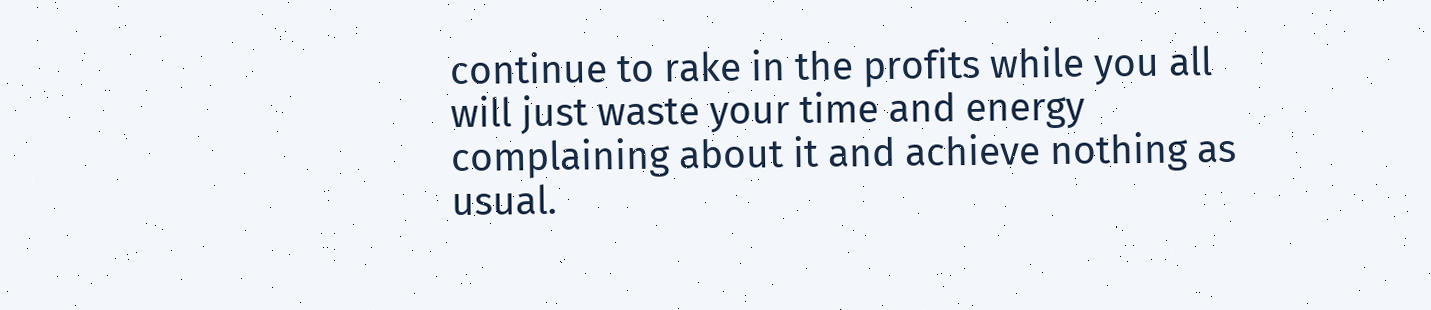continue to rake in the profits while you all will just waste your time and energy complaining about it and achieve nothing as usual.